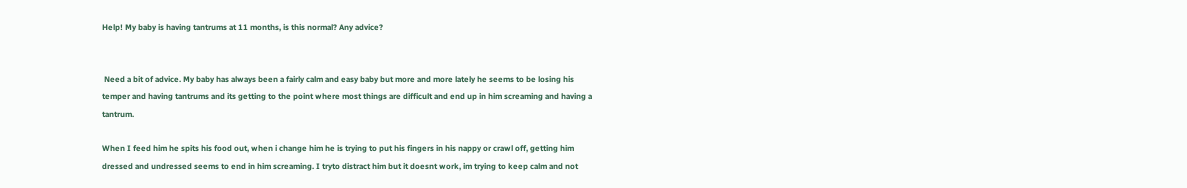Help! My baby is having tantrums at 11 months, is this normal? Any advice?


 Need a bit of advice. My baby has always been a fairly calm and easy baby but more and more lately he seems to be losing his temper and having tantrums and its getting to the point where most things are difficult and end up in him screaming and having a tantrum.

When I feed him he spits his food out, when i change him he is trying to put his fingers in his nappy or crawl off, getting him dressed and undressed seems to end in him screaming. I tryto distract him but it doesnt work, im trying to keep calm and not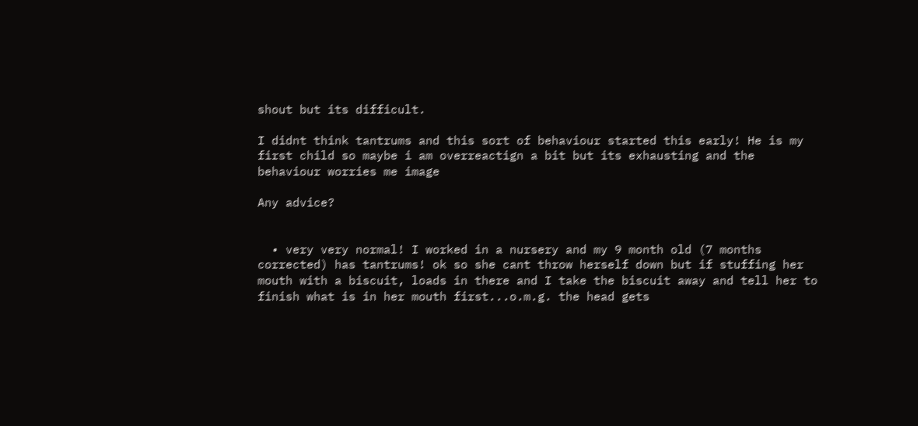shout but its difficult.

I didnt think tantrums and this sort of behaviour started this early! He is my first child so maybe i am overreactign a bit but its exhausting and the behaviour worries me image

Any advice?


  • very very normal! I worked in a nursery and my 9 month old (7 months corrected) has tantrums! ok so she cant throw herself down but if stuffing her mouth with a biscuit, loads in there and I take the biscuit away and tell her to finish what is in her mouth first...o.m.g. the head gets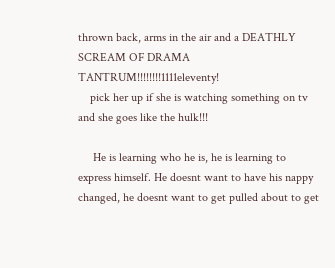thrown back, arms in the air and a DEATHLY SCREAM OF DRAMA TANTRUM!!!!!!!!1111eleventy!
    pick her up if she is watching something on tv and she goes like the hulk!!!

     He is learning who he is, he is learning to express himself. He doesnt want to have his nappy changed, he doesnt want to get pulled about to get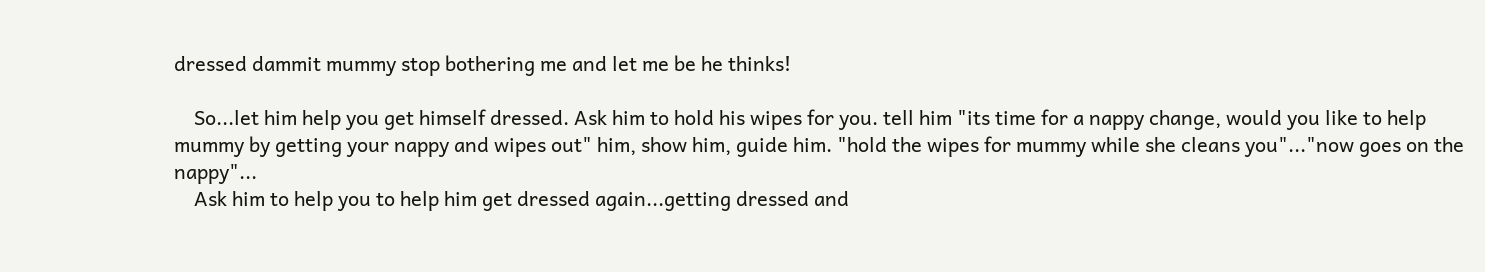dressed dammit mummy stop bothering me and let me be he thinks!

    So...let him help you get himself dressed. Ask him to hold his wipes for you. tell him "its time for a nappy change, would you like to help mummy by getting your nappy and wipes out" him, show him, guide him. "hold the wipes for mummy while she cleans you"..."now goes on the nappy"...
    Ask him to help you to help him get dressed again...getting dressed and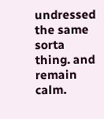undressed the same sorta thing. and remain calm.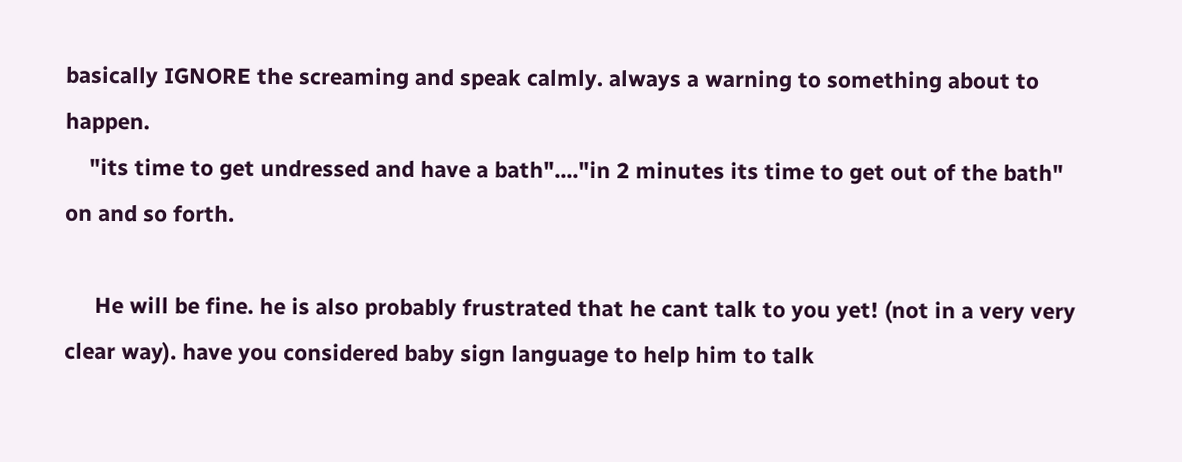basically IGNORE the screaming and speak calmly. always a warning to something about to happen.
    "its time to get undressed and have a bath"...."in 2 minutes its time to get out of the bath" on and so forth.

     He will be fine. he is also probably frustrated that he cant talk to you yet! (not in a very very clear way). have you considered baby sign language to help him to talk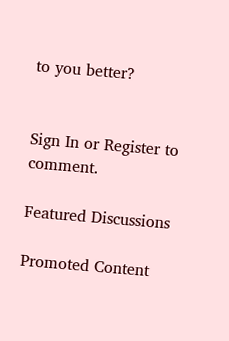to you better?


Sign In or Register to comment.

Featured Discussions

Promoted Content